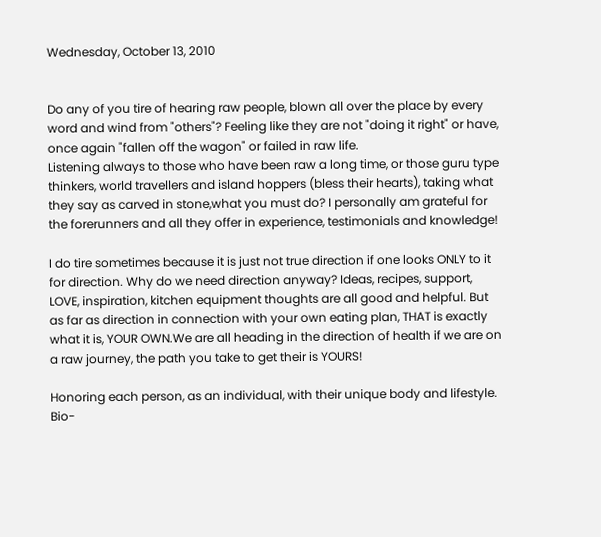Wednesday, October 13, 2010


Do any of you tire of hearing raw people, blown all over the place by every word and wind from "others"? Feeling like they are not "doing it right" or have, once again "fallen off the wagon" or failed in raw life.
Listening always to those who have been raw a long time, or those guru type thinkers, world travellers and island hoppers (bless their hearts), taking what they say as carved in stone,what you must do? I personally am grateful for the forerunners and all they offer in experience, testimonials and knowledge!

I do tire sometimes because it is just not true direction if one looks ONLY to it for direction. Why do we need direction anyway? Ideas, recipes, support, LOVE, inspiration, kitchen equipment thoughts are all good and helpful. But as far as direction in connection with your own eating plan, THAT is exactly what it is, YOUR OWN.We are all heading in the direction of health if we are on a raw journey, the path you take to get their is YOURS!

Honoring each person, as an individual, with their unique body and lifestyle. Bio-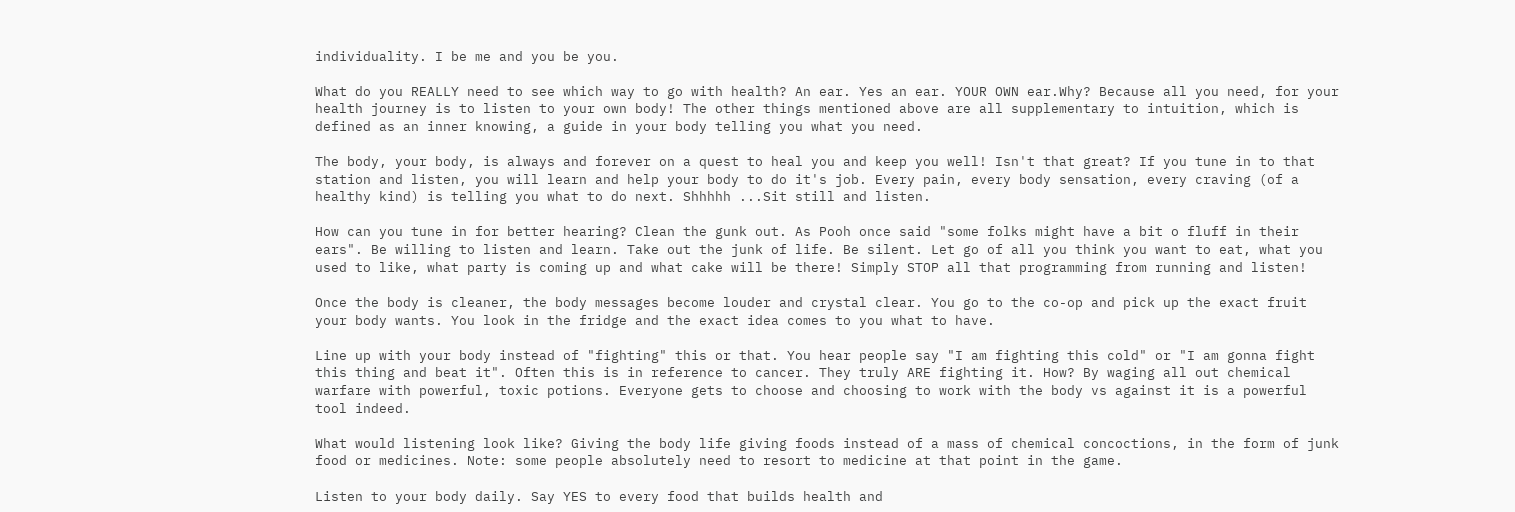individuality. I be me and you be you.

What do you REALLY need to see which way to go with health? An ear. Yes an ear. YOUR OWN ear.Why? Because all you need, for your health journey is to listen to your own body! The other things mentioned above are all supplementary to intuition, which is defined as an inner knowing, a guide in your body telling you what you need.

The body, your body, is always and forever on a quest to heal you and keep you well! Isn't that great? If you tune in to that station and listen, you will learn and help your body to do it's job. Every pain, every body sensation, every craving (of a healthy kind) is telling you what to do next. Shhhhh ...Sit still and listen.

How can you tune in for better hearing? Clean the gunk out. As Pooh once said "some folks might have a bit o fluff in their ears". Be willing to listen and learn. Take out the junk of life. Be silent. Let go of all you think you want to eat, what you used to like, what party is coming up and what cake will be there! Simply STOP all that programming from running and listen!

Once the body is cleaner, the body messages become louder and crystal clear. You go to the co-op and pick up the exact fruit your body wants. You look in the fridge and the exact idea comes to you what to have.

Line up with your body instead of "fighting" this or that. You hear people say "I am fighting this cold" or "I am gonna fight this thing and beat it". Often this is in reference to cancer. They truly ARE fighting it. How? By waging all out chemical warfare with powerful, toxic potions. Everyone gets to choose and choosing to work with the body vs against it is a powerful tool indeed.

What would listening look like? Giving the body life giving foods instead of a mass of chemical concoctions, in the form of junk food or medicines. Note: some people absolutely need to resort to medicine at that point in the game.

Listen to your body daily. Say YES to every food that builds health and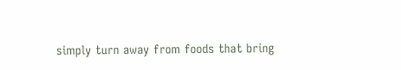simply turn away from foods that bring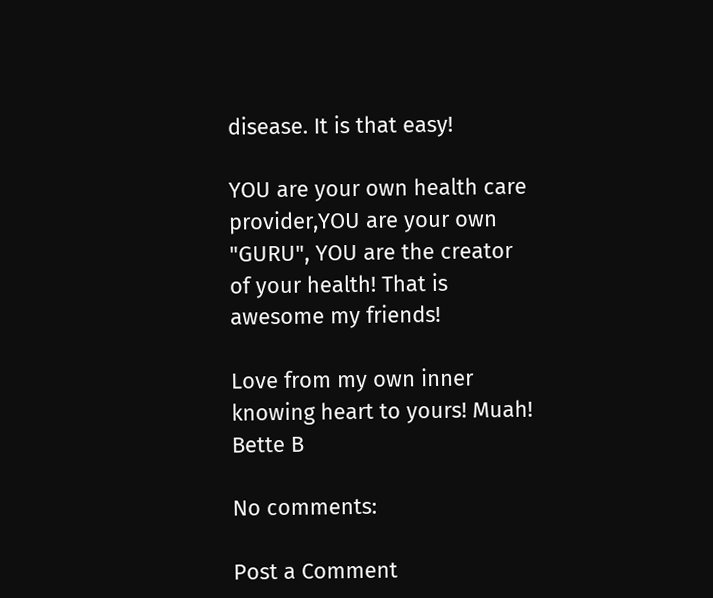disease. It is that easy!

YOU are your own health care provider,YOU are your own "GURU", YOU are the creator of your health! That is awesome my friends!

Love from my own inner knowing heart to yours! Muah! Bette B

No comments:

Post a Comment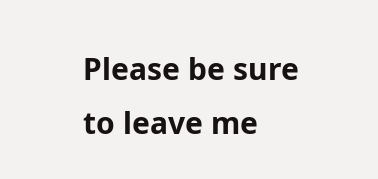Please be sure to leave me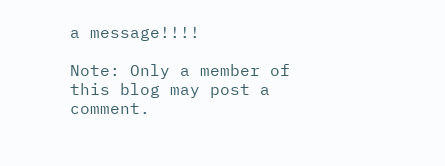a message!!!!

Note: Only a member of this blog may post a comment.